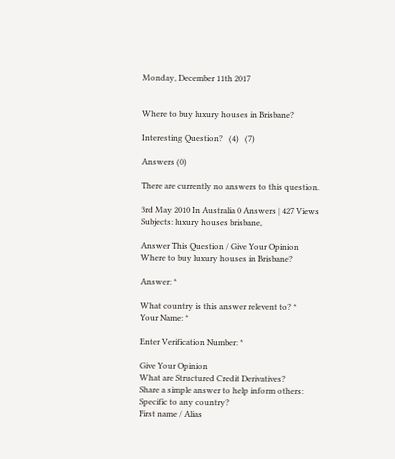Monday, December 11th 2017


Where to buy luxury houses in Brisbane?

Interesting Question?   (4)   (7)

Answers (0)

There are currently no answers to this question.

3rd May 2010 In Australia 0 Answers | 427 Views
Subjects: luxury houses brisbane,

Answer This Question / Give Your Opinion
Where to buy luxury houses in Brisbane?

Answer: *

What country is this answer relevent to? *
Your Name: *

Enter Verification Number: *

Give Your Opinion
What are Structured Credit Derivatives?
Share a simple answer to help inform others:
Specific to any country?
First name / Alias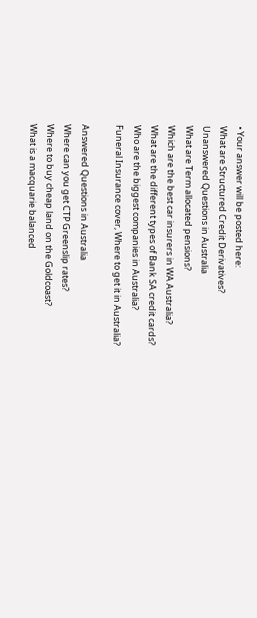• Your answer will be posted here:
What are Structured Credit Derivatives?
Unanswered Questions in Australia
What are Term allocated pensions?
Which are the best car insurers in WA Australia?
What are the different types of Bank SA credit cards?
Who are the biggest companies in Australia?
Funeral Insurance cover, Where to get it in Australia?

Answered Questions in Australia
Where can you get CTP Greenslip rates?
Where to buy cheap land on the Goldcoast?
What is a macquarie balanced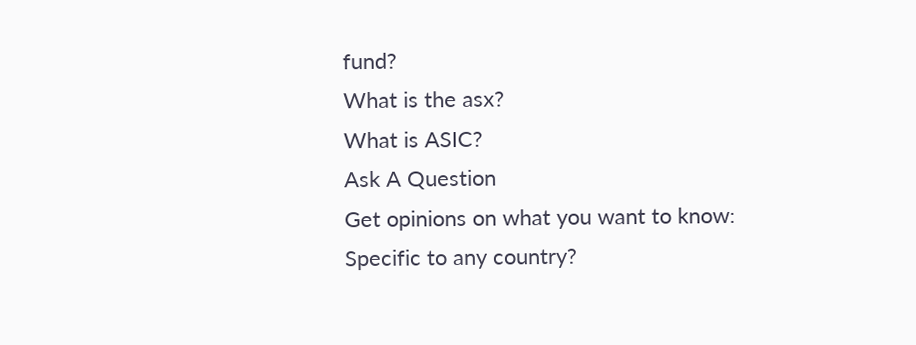fund?
What is the asx?
What is ASIC?
Ask A Question
Get opinions on what you want to know:
Specific to any country?